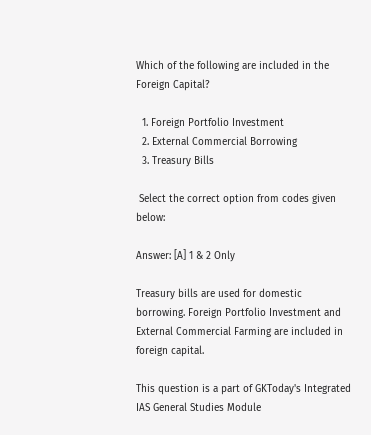Which of the following are included in the Foreign Capital?

  1. Foreign Portfolio Investment
  2. External Commercial Borrowing
  3. Treasury Bills

 Select the correct option from codes given below:

Answer: [A] 1 & 2 Only

Treasury bills are used for domestic borrowing. Foreign Portfolio Investment and External Commercial Farming are included in foreign capital.

This question is a part of GKToday's Integrated IAS General Studies Module